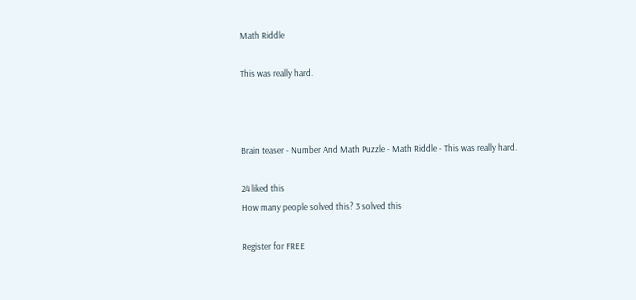Math Riddle

This was really hard.



Brain teaser - Number And Math Puzzle - Math Riddle - This was really hard.

24 liked this
How many people solved this? 3 solved this

Register for FREE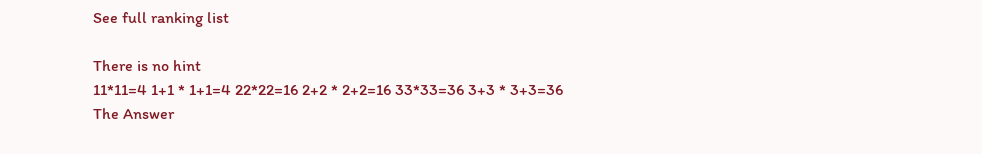See full ranking list

There is no hint
11*11=4 1+1 * 1+1=4 22*22=16 2+2 * 2+2=16 33*33=36 3+3 * 3+3=36
The Answer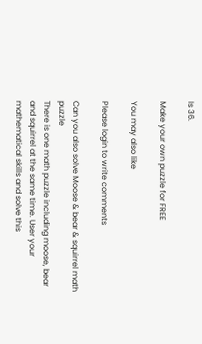Is 36.

Make your own puzzle for FREE

You may also like

Please login to write comments

Can you also solve Moose & bear & squirrel math puzzle
There is one math puzzle including moose, bear and squirrel at the same time. User your mathematical skills and solve this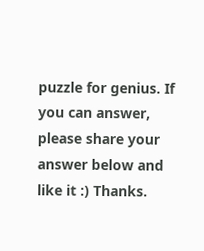puzzle for genius. If you can answer, please share your answer below and like it :) Thanks.